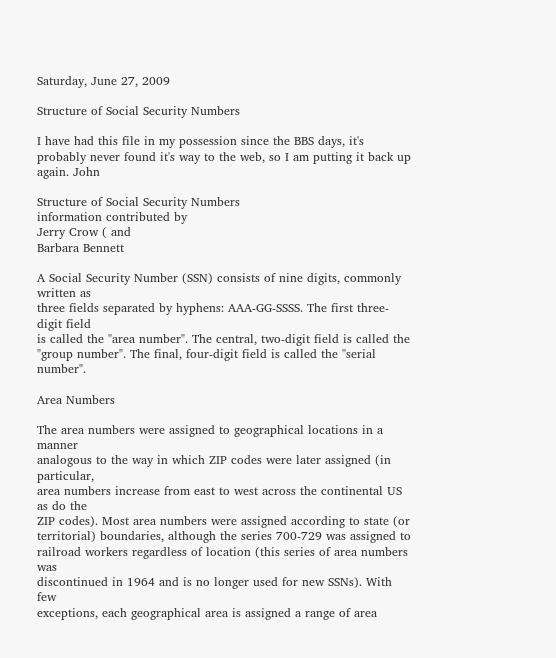Saturday, June 27, 2009

Structure of Social Security Numbers

I have had this file in my possession since the BBS days, it's probably never found it's way to the web, so I am putting it back up again. John

Structure of Social Security Numbers
information contributed by
Jerry Crow ( and
Barbara Bennett

A Social Security Number (SSN) consists of nine digits, commonly written as
three fields separated by hyphens: AAA-GG-SSSS. The first three-digit field
is called the "area number". The central, two-digit field is called the
"group number". The final, four-digit field is called the "serial number".

Area Numbers

The area numbers were assigned to geographical locations in a manner
analogous to the way in which ZIP codes were later assigned (in particular,
area numbers increase from east to west across the continental US as do the
ZIP codes). Most area numbers were assigned according to state (or
territorial) boundaries, although the series 700-729 was assigned to
railroad workers regardless of location (this series of area numbers was
discontinued in 1964 and is no longer used for new SSNs). With few
exceptions, each geographical area is assigned a range of area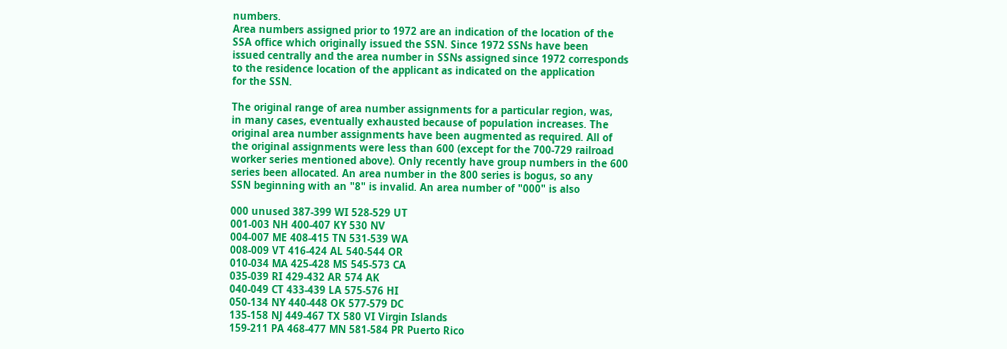numbers.
Area numbers assigned prior to 1972 are an indication of the location of the
SSA office which originally issued the SSN. Since 1972 SSNs have been
issued centrally and the area number in SSNs assigned since 1972 corresponds
to the residence location of the applicant as indicated on the application
for the SSN.

The original range of area number assignments for a particular region, was,
in many cases, eventually exhausted because of population increases. The
original area number assignments have been augmented as required. All of
the original assignments were less than 600 (except for the 700-729 railroad
worker series mentioned above). Only recently have group numbers in the 600
series been allocated. An area number in the 800 series is bogus, so any
SSN beginning with an "8" is invalid. An area number of "000" is also

000 unused 387-399 WI 528-529 UT
001-003 NH 400-407 KY 530 NV
004-007 ME 408-415 TN 531-539 WA
008-009 VT 416-424 AL 540-544 OR
010-034 MA 425-428 MS 545-573 CA
035-039 RI 429-432 AR 574 AK
040-049 CT 433-439 LA 575-576 HI
050-134 NY 440-448 OK 577-579 DC
135-158 NJ 449-467 TX 580 VI Virgin Islands
159-211 PA 468-477 MN 581-584 PR Puerto Rico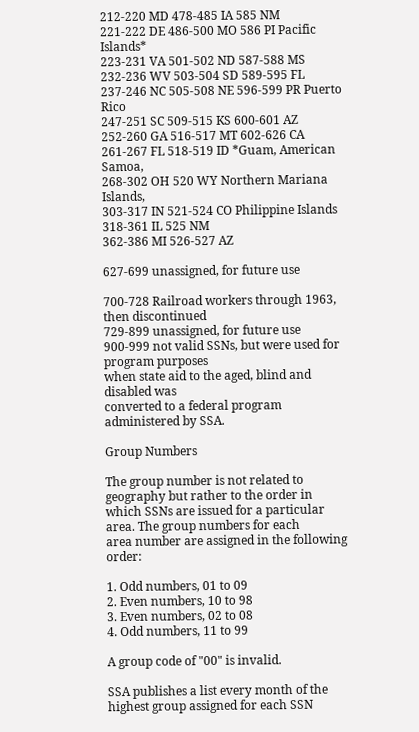212-220 MD 478-485 IA 585 NM
221-222 DE 486-500 MO 586 PI Pacific Islands*
223-231 VA 501-502 ND 587-588 MS
232-236 WV 503-504 SD 589-595 FL
237-246 NC 505-508 NE 596-599 PR Puerto Rico
247-251 SC 509-515 KS 600-601 AZ
252-260 GA 516-517 MT 602-626 CA
261-267 FL 518-519 ID *Guam, American Samoa,
268-302 OH 520 WY Northern Mariana Islands,
303-317 IN 521-524 CO Philippine Islands
318-361 IL 525 NM
362-386 MI 526-527 AZ

627-699 unassigned, for future use

700-728 Railroad workers through 1963, then discontinued
729-899 unassigned, for future use
900-999 not valid SSNs, but were used for program purposes
when state aid to the aged, blind and disabled was
converted to a federal program administered by SSA.

Group Numbers

The group number is not related to geography but rather to the order in
which SSNs are issued for a particular area. The group numbers for each
area number are assigned in the following order:

1. Odd numbers, 01 to 09
2. Even numbers, 10 to 98
3. Even numbers, 02 to 08
4. Odd numbers, 11 to 99

A group code of "00" is invalid.

SSA publishes a list every month of the highest group assigned for each SSN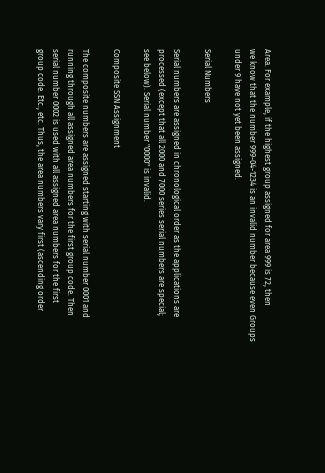Area. For example, if the highest group assigned for area 999 is 72, then
we know that the number 999-04-1234 is an invalid number because even Groups
under 9 have not yet been assigned.

Serial Numbers

Serial numbers are assigned in chronological order as the applications are
processed (except that all 2000 and 7000 series serial numbers are special;
see below). Serial number "0000" is invalid.

Composite SSN Assignment

The composite numbers are assigned starting with serial number 0001 and
running through all assigned area numbers for the first group code. Then
serial number 0002 is used with all assigned area numbers for the first
group code. Etc., etc. Thus, the area numbers vary first (ascending order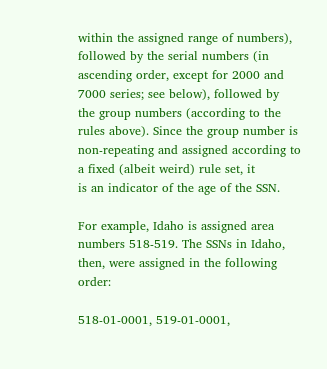within the assigned range of numbers), followed by the serial numbers (in
ascending order, except for 2000 and 7000 series; see below), followed by
the group numbers (according to the rules above). Since the group number is
non-repeating and assigned according to a fixed (albeit weird) rule set, it
is an indicator of the age of the SSN.

For example, Idaho is assigned area numbers 518-519. The SSNs in Idaho,
then, were assigned in the following order:

518-01-0001, 519-01-0001,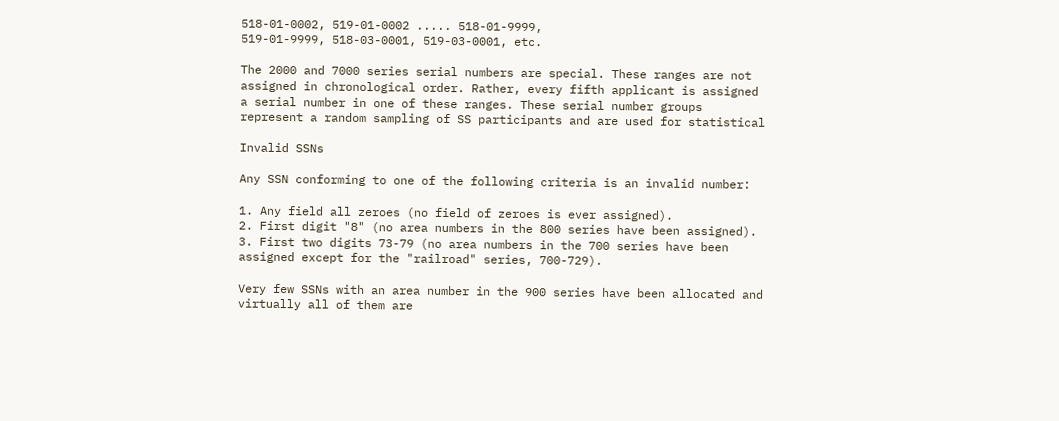518-01-0002, 519-01-0002 ..... 518-01-9999,
519-01-9999, 518-03-0001, 519-03-0001, etc.

The 2000 and 7000 series serial numbers are special. These ranges are not
assigned in chronological order. Rather, every fifth applicant is assigned
a serial number in one of these ranges. These serial number groups
represent a random sampling of SS participants and are used for statistical

Invalid SSNs

Any SSN conforming to one of the following criteria is an invalid number:

1. Any field all zeroes (no field of zeroes is ever assigned).
2. First digit "8" (no area numbers in the 800 series have been assigned).
3. First two digits 73-79 (no area numbers in the 700 series have been
assigned except for the "railroad" series, 700-729).

Very few SSNs with an area number in the 900 series have been allocated and
virtually all of them are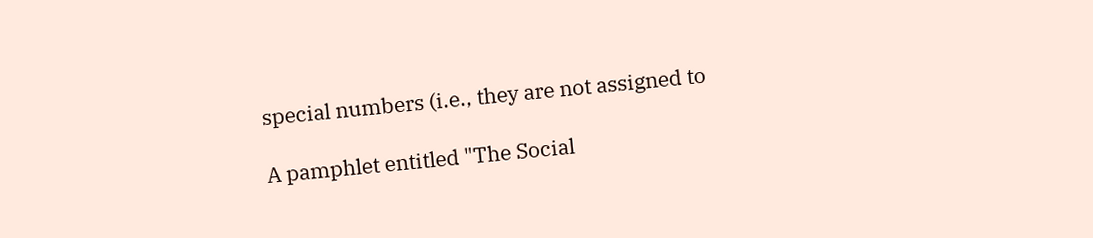special numbers (i.e., they are not assigned to

A pamphlet entitled "The Social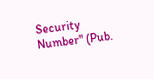Security Number" (Pub.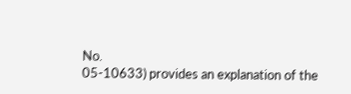No.
05-10633) provides an explanation of the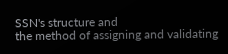SSN's structure and
the method of assigning and validating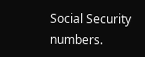Social Security numbers.